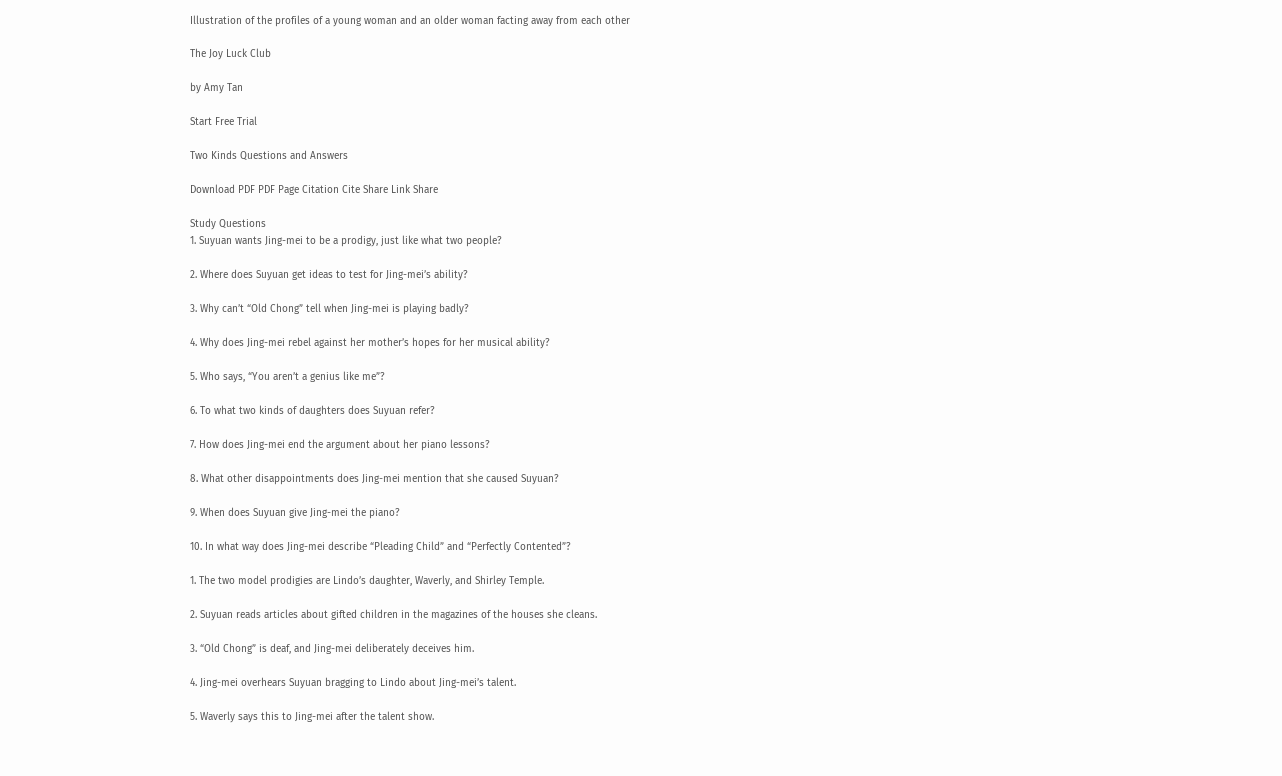Illustration of the profiles of a young woman and an older woman facting away from each other

The Joy Luck Club

by Amy Tan

Start Free Trial

Two Kinds Questions and Answers

Download PDF PDF Page Citation Cite Share Link Share

Study Questions
1. Suyuan wants Jing-mei to be a prodigy, just like what two people?

2. Where does Suyuan get ideas to test for Jing-mei’s ability?

3. Why can’t “Old Chong” tell when Jing-mei is playing badly?

4. Why does Jing-mei rebel against her mother’s hopes for her musical ability?

5. Who says, “You aren’t a genius like me”?

6. To what two kinds of daughters does Suyuan refer?

7. How does Jing-mei end the argument about her piano lessons?

8. What other disappointments does Jing-mei mention that she caused Suyuan?

9. When does Suyuan give Jing-mei the piano?

10. In what way does Jing-mei describe “Pleading Child” and “Perfectly Contented”?

1. The two model prodigies are Lindo’s daughter, Waverly, and Shirley Temple.

2. Suyuan reads articles about gifted children in the magazines of the houses she cleans.

3. “Old Chong” is deaf, and Jing-mei deliberately deceives him.

4. Jing-mei overhears Suyuan bragging to Lindo about Jing-mei’s talent.

5. Waverly says this to Jing-mei after the talent show.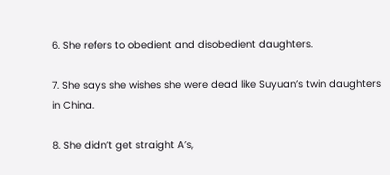6. She refers to obedient and disobedient daughters.

7. She says she wishes she were dead like Suyuan’s twin daughters in China.

8. She didn’t get straight A’s,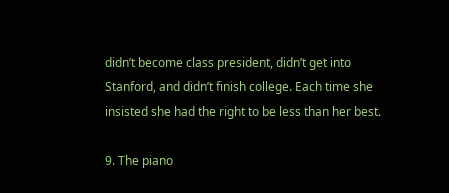didn’t become class president, didn’t get into Stanford, and didn’t finish college. Each time she insisted she had the right to be less than her best.

9. The piano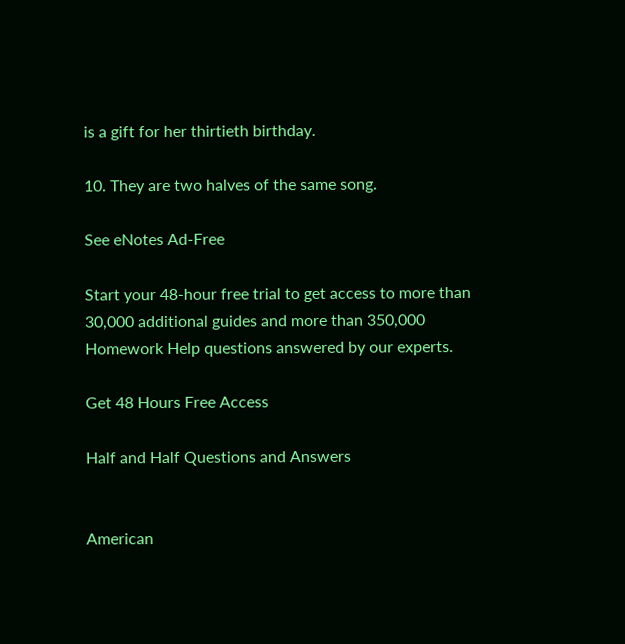is a gift for her thirtieth birthday.

10. They are two halves of the same song.

See eNotes Ad-Free

Start your 48-hour free trial to get access to more than 30,000 additional guides and more than 350,000 Homework Help questions answered by our experts.

Get 48 Hours Free Access

Half and Half Questions and Answers


American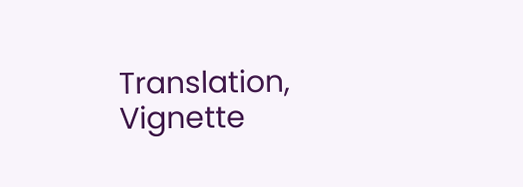Translation, Vignette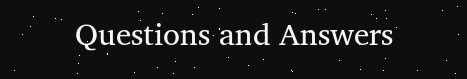Questions and Answers